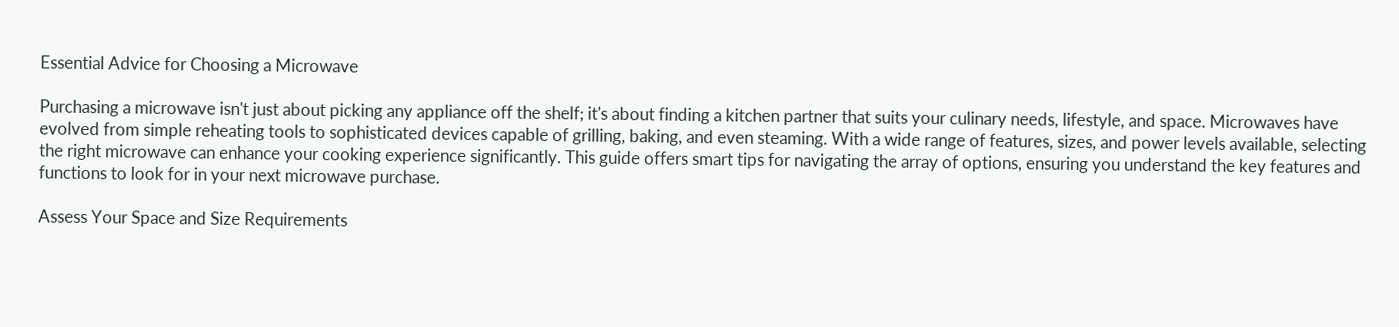Essential Advice for Choosing a Microwave

Purchasing a microwave isn't just about picking any appliance off the shelf; it's about finding a kitchen partner that suits your culinary needs, lifestyle, and space. Microwaves have evolved from simple reheating tools to sophisticated devices capable of grilling, baking, and even steaming. With a wide range of features, sizes, and power levels available, selecting the right microwave can enhance your cooking experience significantly. This guide offers smart tips for navigating the array of options, ensuring you understand the key features and functions to look for in your next microwave purchase.

Assess Your Space and Size Requirements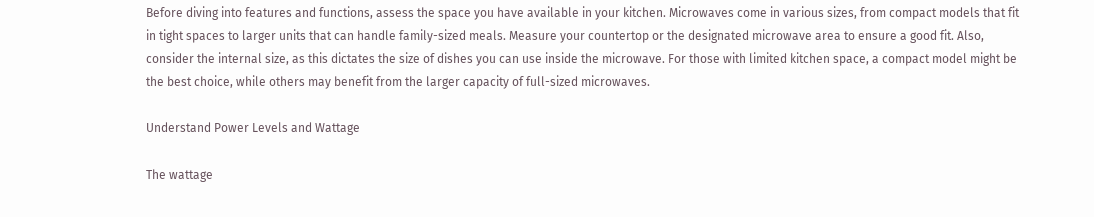Before diving into features and functions, assess the space you have available in your kitchen. Microwaves come in various sizes, from compact models that fit in tight spaces to larger units that can handle family-sized meals. Measure your countertop or the designated microwave area to ensure a good fit. Also, consider the internal size, as this dictates the size of dishes you can use inside the microwave. For those with limited kitchen space, a compact model might be the best choice, while others may benefit from the larger capacity of full-sized microwaves.

Understand Power Levels and Wattage

The wattage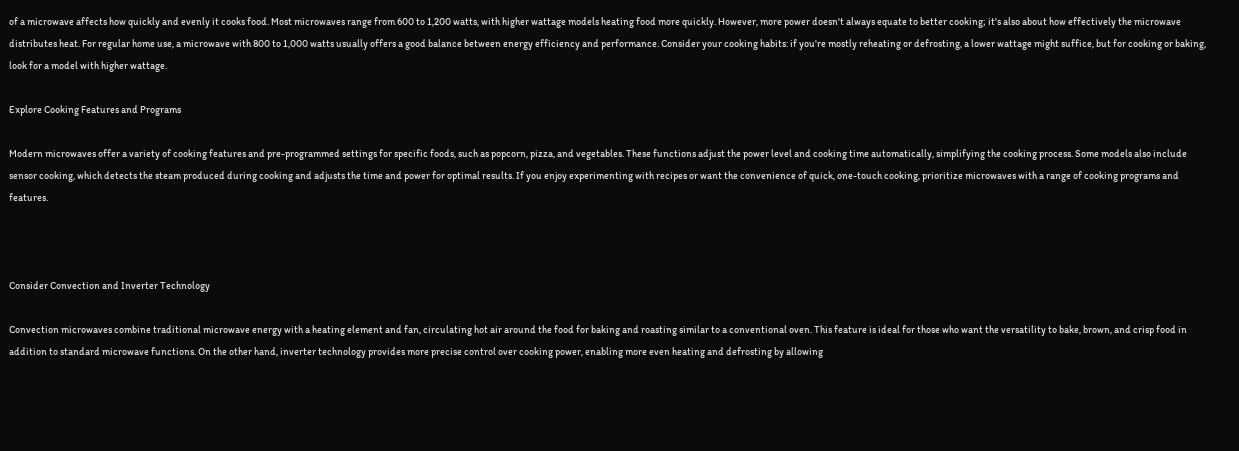of a microwave affects how quickly and evenly it cooks food. Most microwaves range from 600 to 1,200 watts, with higher wattage models heating food more quickly. However, more power doesn't always equate to better cooking; it's also about how effectively the microwave distributes heat. For regular home use, a microwave with 800 to 1,000 watts usually offers a good balance between energy efficiency and performance. Consider your cooking habits: if you're mostly reheating or defrosting, a lower wattage might suffice, but for cooking or baking, look for a model with higher wattage.

Explore Cooking Features and Programs

Modern microwaves offer a variety of cooking features and pre-programmed settings for specific foods, such as popcorn, pizza, and vegetables. These functions adjust the power level and cooking time automatically, simplifying the cooking process. Some models also include sensor cooking, which detects the steam produced during cooking and adjusts the time and power for optimal results. If you enjoy experimenting with recipes or want the convenience of quick, one-touch cooking, prioritize microwaves with a range of cooking programs and features.



Consider Convection and Inverter Technology

Convection microwaves combine traditional microwave energy with a heating element and fan, circulating hot air around the food for baking and roasting similar to a conventional oven. This feature is ideal for those who want the versatility to bake, brown, and crisp food in addition to standard microwave functions. On the other hand, inverter technology provides more precise control over cooking power, enabling more even heating and defrosting by allowing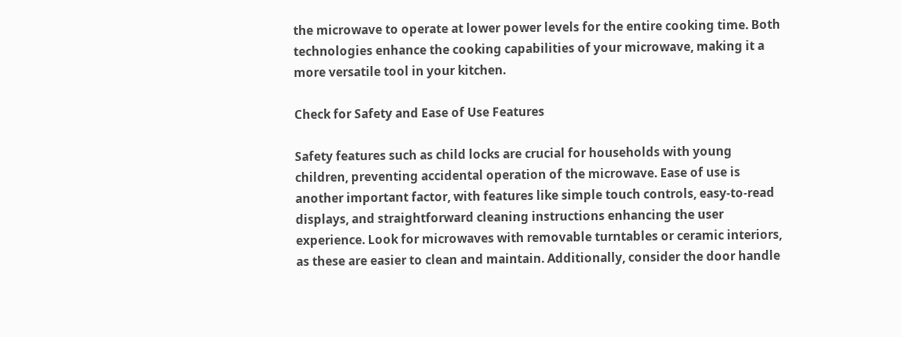the microwave to operate at lower power levels for the entire cooking time. Both technologies enhance the cooking capabilities of your microwave, making it a more versatile tool in your kitchen.

Check for Safety and Ease of Use Features

Safety features such as child locks are crucial for households with young children, preventing accidental operation of the microwave. Ease of use is another important factor, with features like simple touch controls, easy-to-read displays, and straightforward cleaning instructions enhancing the user experience. Look for microwaves with removable turntables or ceramic interiors, as these are easier to clean and maintain. Additionally, consider the door handle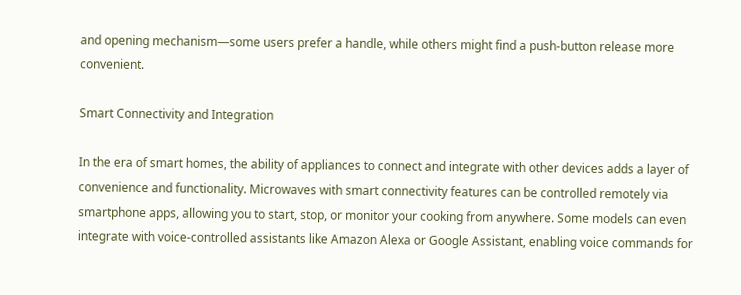and opening mechanism—some users prefer a handle, while others might find a push-button release more convenient.

Smart Connectivity and Integration

In the era of smart homes, the ability of appliances to connect and integrate with other devices adds a layer of convenience and functionality. Microwaves with smart connectivity features can be controlled remotely via smartphone apps, allowing you to start, stop, or monitor your cooking from anywhere. Some models can even integrate with voice-controlled assistants like Amazon Alexa or Google Assistant, enabling voice commands for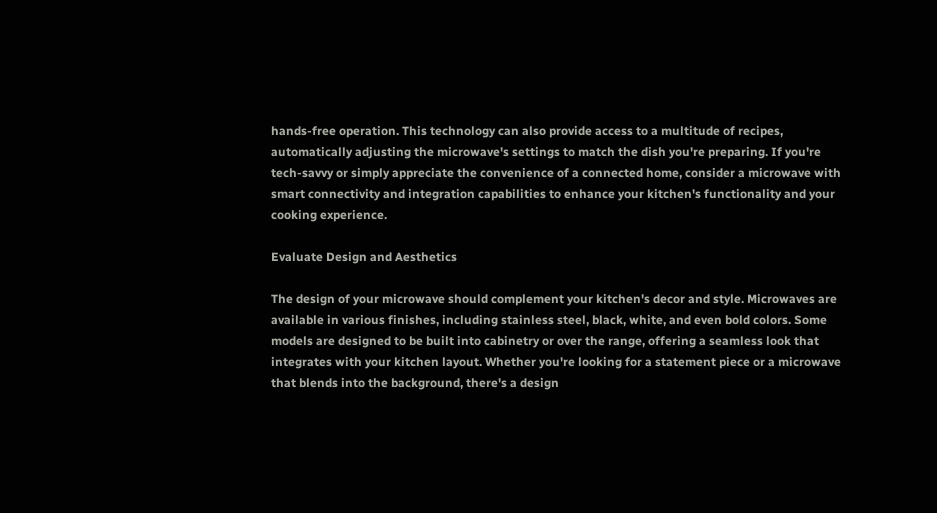hands-free operation. This technology can also provide access to a multitude of recipes, automatically adjusting the microwave's settings to match the dish you're preparing. If you're tech-savvy or simply appreciate the convenience of a connected home, consider a microwave with smart connectivity and integration capabilities to enhance your kitchen's functionality and your cooking experience.

Evaluate Design and Aesthetics

The design of your microwave should complement your kitchen's decor and style. Microwaves are available in various finishes, including stainless steel, black, white, and even bold colors. Some models are designed to be built into cabinetry or over the range, offering a seamless look that integrates with your kitchen layout. Whether you're looking for a statement piece or a microwave that blends into the background, there's a design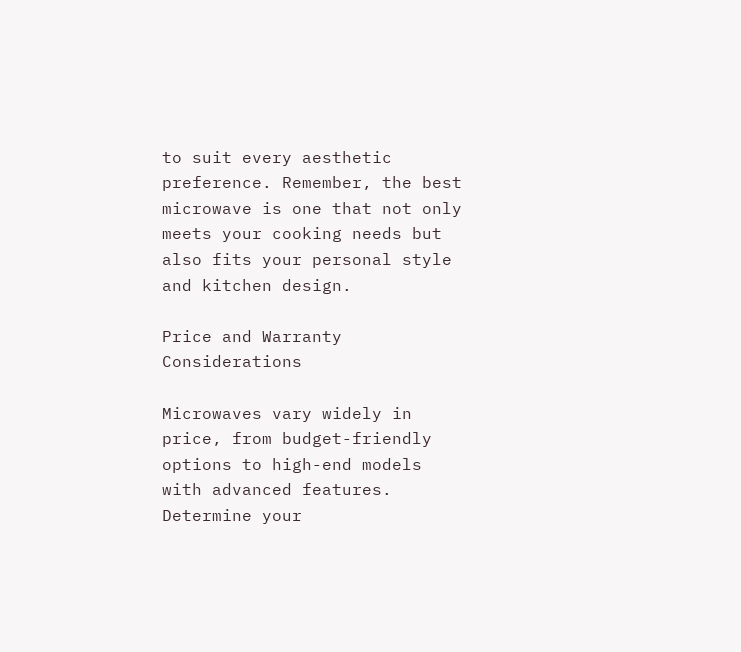to suit every aesthetic preference. Remember, the best microwave is one that not only meets your cooking needs but also fits your personal style and kitchen design.

Price and Warranty Considerations

Microwaves vary widely in price, from budget-friendly options to high-end models with advanced features. Determine your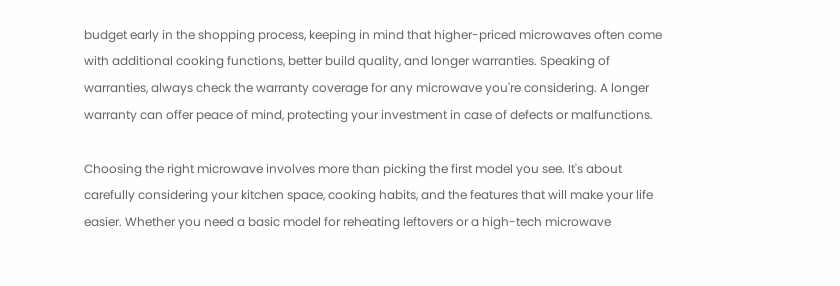budget early in the shopping process, keeping in mind that higher-priced microwaves often come with additional cooking functions, better build quality, and longer warranties. Speaking of warranties, always check the warranty coverage for any microwave you're considering. A longer warranty can offer peace of mind, protecting your investment in case of defects or malfunctions.

Choosing the right microwave involves more than picking the first model you see. It's about carefully considering your kitchen space, cooking habits, and the features that will make your life easier. Whether you need a basic model for reheating leftovers or a high-tech microwave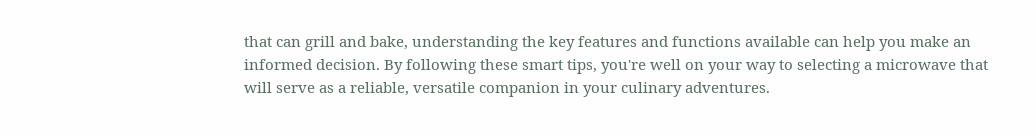that can grill and bake, understanding the key features and functions available can help you make an informed decision. By following these smart tips, you're well on your way to selecting a microwave that will serve as a reliable, versatile companion in your culinary adventures.